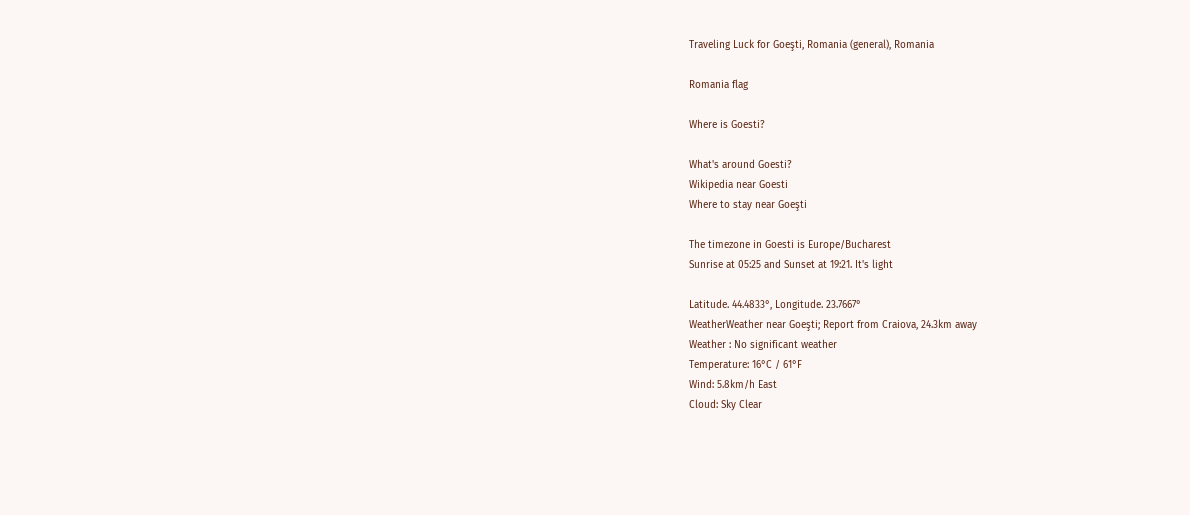Traveling Luck for Goeşti, Romania (general), Romania

Romania flag

Where is Goesti?

What's around Goesti?
Wikipedia near Goesti
Where to stay near Goeşti

The timezone in Goesti is Europe/Bucharest
Sunrise at 05:25 and Sunset at 19:21. It's light

Latitude. 44.4833°, Longitude. 23.7667°
WeatherWeather near Goeşti; Report from Craiova, 24.3km away
Weather : No significant weather
Temperature: 16°C / 61°F
Wind: 5.8km/h East
Cloud: Sky Clear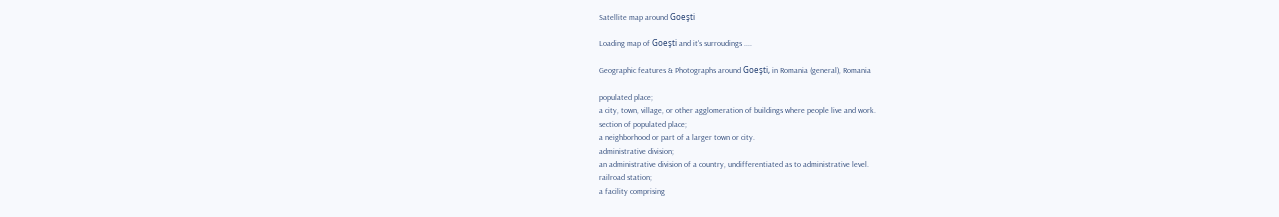Satellite map around Goeşti

Loading map of Goeşti and it's surroudings ....

Geographic features & Photographs around Goeşti, in Romania (general), Romania

populated place;
a city, town, village, or other agglomeration of buildings where people live and work.
section of populated place;
a neighborhood or part of a larger town or city.
administrative division;
an administrative division of a country, undifferentiated as to administrative level.
railroad station;
a facility comprising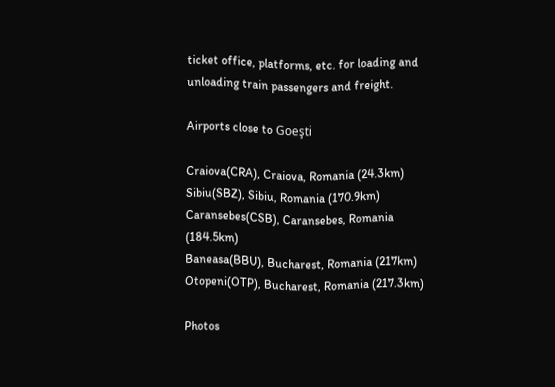ticket office, platforms, etc. for loading and unloading train passengers and freight.

Airports close to Goeşti

Craiova(CRA), Craiova, Romania (24.3km)
Sibiu(SBZ), Sibiu, Romania (170.9km)
Caransebes(CSB), Caransebes, Romania (184.5km)
Baneasa(BBU), Bucharest, Romania (217km)
Otopeni(OTP), Bucharest, Romania (217.3km)

Photos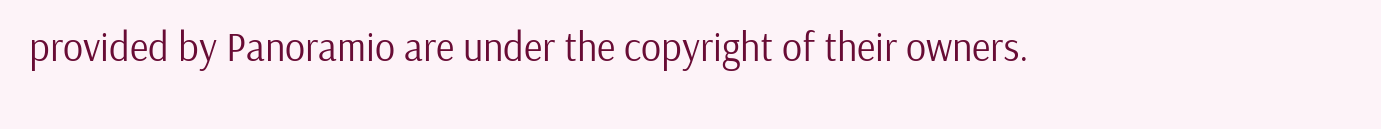provided by Panoramio are under the copyright of their owners.